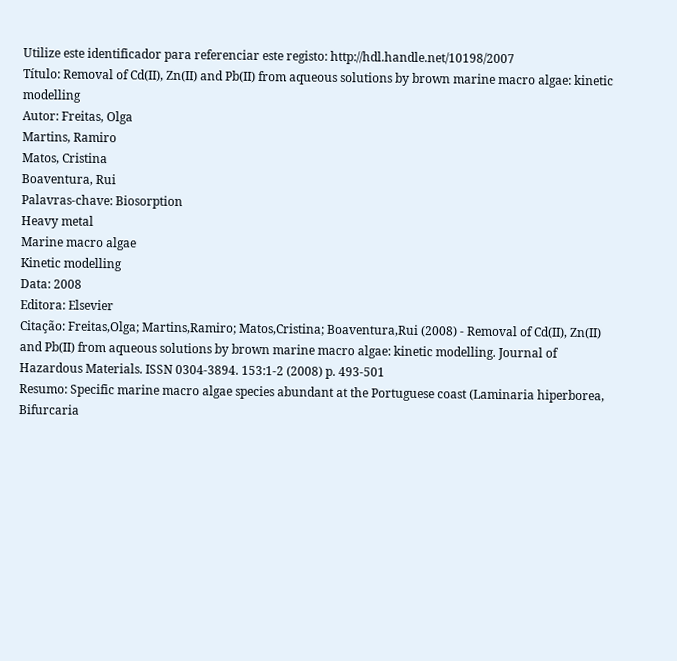Utilize este identificador para referenciar este registo: http://hdl.handle.net/10198/2007
Título: Removal of Cd(II), Zn(II) and Pb(II) from aqueous solutions by brown marine macro algae: kinetic modelling
Autor: Freitas, Olga
Martins, Ramiro
Matos, Cristina
Boaventura, Rui
Palavras-chave: Biosorption
Heavy metal
Marine macro algae
Kinetic modelling
Data: 2008
Editora: Elsevier
Citação: Freitas,Olga; Martins,Ramiro; Matos,Cristina; Boaventura,Rui (2008) - Removal of Cd(II), Zn(II) and Pb(II) from aqueous solutions by brown marine macro algae: kinetic modelling. Journal of Hazardous Materials. ISSN 0304-3894. 153:1-2 (2008) p. 493-501
Resumo: Specific marine macro algae species abundant at the Portuguese coast (Laminaria hiperborea, Bifurcaria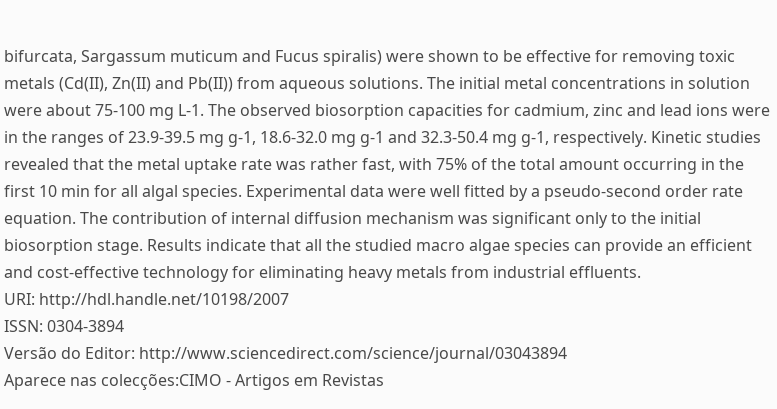bifurcata, Sargassum muticum and Fucus spiralis) were shown to be effective for removing toxic metals (Cd(II), Zn(II) and Pb(II)) from aqueous solutions. The initial metal concentrations in solution were about 75-100 mg L-1. The observed biosorption capacities for cadmium, zinc and lead ions were in the ranges of 23.9-39.5 mg g-1, 18.6-32.0 mg g-1 and 32.3-50.4 mg g-1, respectively. Kinetic studies revealed that the metal uptake rate was rather fast, with 75% of the total amount occurring in the first 10 min for all algal species. Experimental data were well fitted by a pseudo-second order rate equation. The contribution of internal diffusion mechanism was significant only to the initial biosorption stage. Results indicate that all the studied macro algae species can provide an efficient and cost-effective technology for eliminating heavy metals from industrial effluents.
URI: http://hdl.handle.net/10198/2007
ISSN: 0304-3894
Versão do Editor: http://www.sciencedirect.com/science/journal/03043894
Aparece nas colecções:CIMO - Artigos em Revistas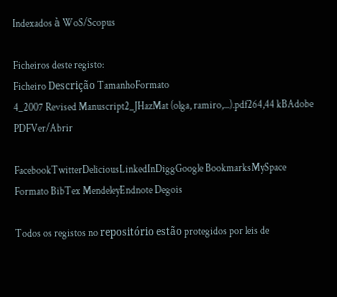Indexados à WoS/Scopus

Ficheiros deste registo:
Ficheiro Descrição TamanhoFormato
4_2007 Revised Manuscript2_JHazMat (olga, ramiro,...).pdf264,44 kBAdobe PDFVer/Abrir

FacebookTwitterDeliciousLinkedInDiggGoogle BookmarksMySpace
Formato BibTex MendeleyEndnote Degois

Todos os registos no repositório estão protegidos por leis de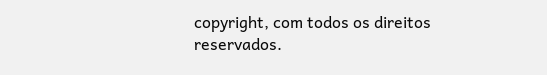copyright, com todos os direitos reservados.